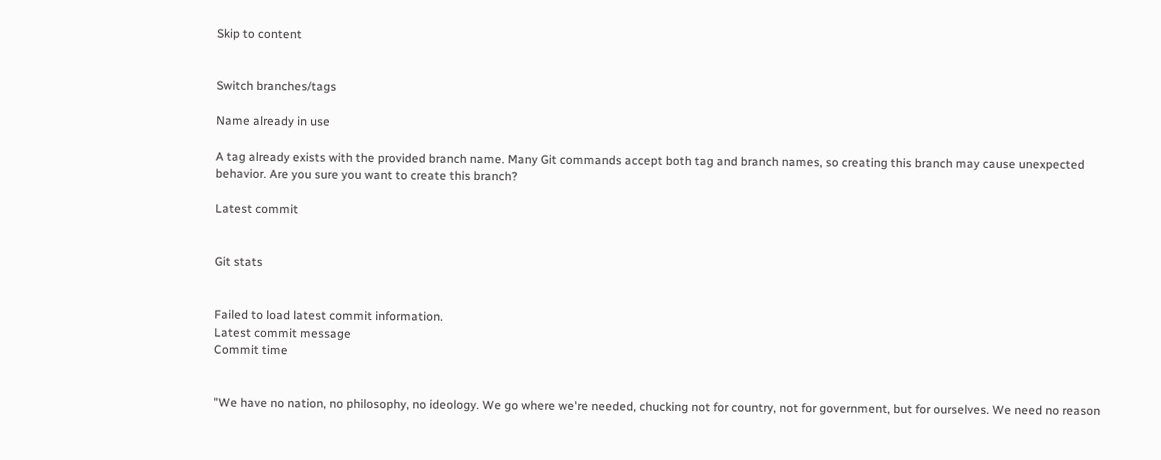Skip to content


Switch branches/tags

Name already in use

A tag already exists with the provided branch name. Many Git commands accept both tag and branch names, so creating this branch may cause unexpected behavior. Are you sure you want to create this branch?

Latest commit


Git stats


Failed to load latest commit information.
Latest commit message
Commit time


"We have no nation, no philosophy, no ideology. We go where we're needed, chucking not for country, not for government, but for ourselves. We need no reason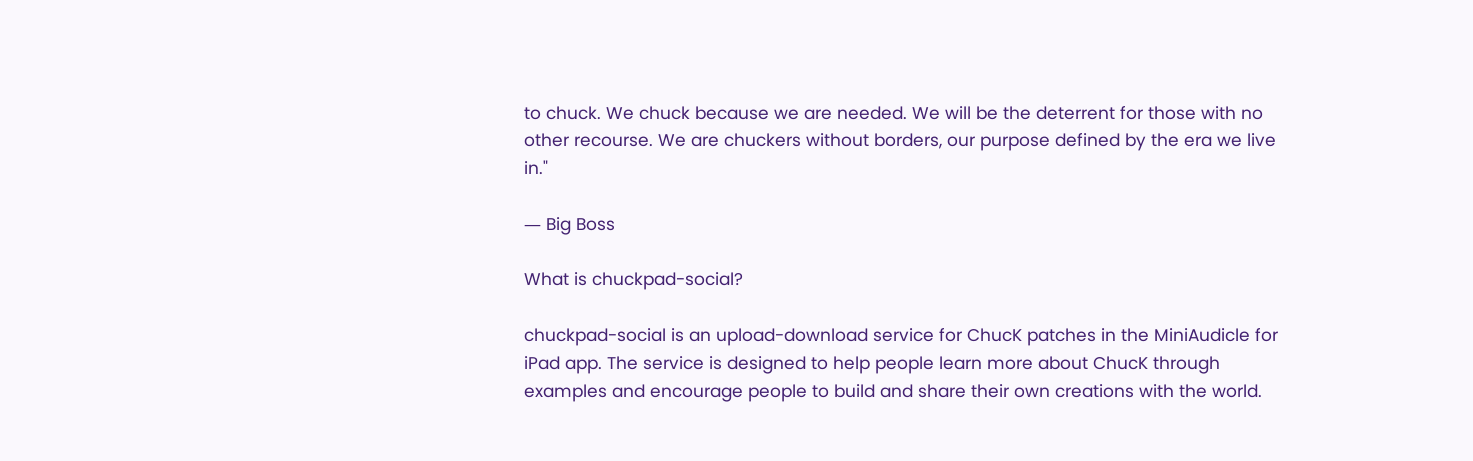to chuck. We chuck because we are needed. We will be the deterrent for those with no other recourse. We are chuckers without borders, our purpose defined by the era we live in."

― Big Boss

What is chuckpad-social?

chuckpad-social is an upload-download service for ChucK patches in the MiniAudicle for iPad app. The service is designed to help people learn more about ChucK through examples and encourage people to build and share their own creations with the world.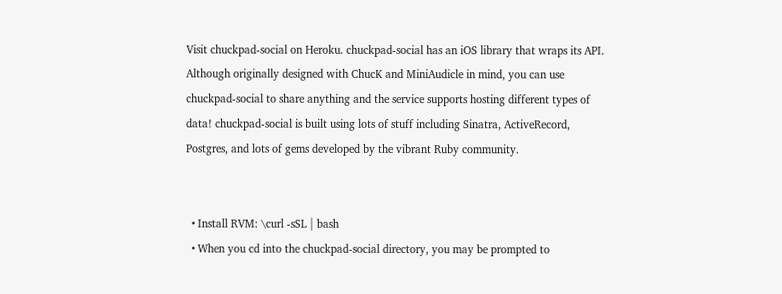Visit chuckpad-social on Heroku. chuckpad-social has an iOS library that wraps its API. Although originally designed with ChucK and MiniAudicle in mind, you can use chuckpad-social to share anything and the service supports hosting different types of data! chuckpad-social is built using lots of stuff including Sinatra, ActiveRecord, Postgres, and lots of gems developed by the vibrant Ruby community.


  • Install RVM: \curl -sSL | bash
  • When you cd into the chuckpad-social directory, you may be prompted to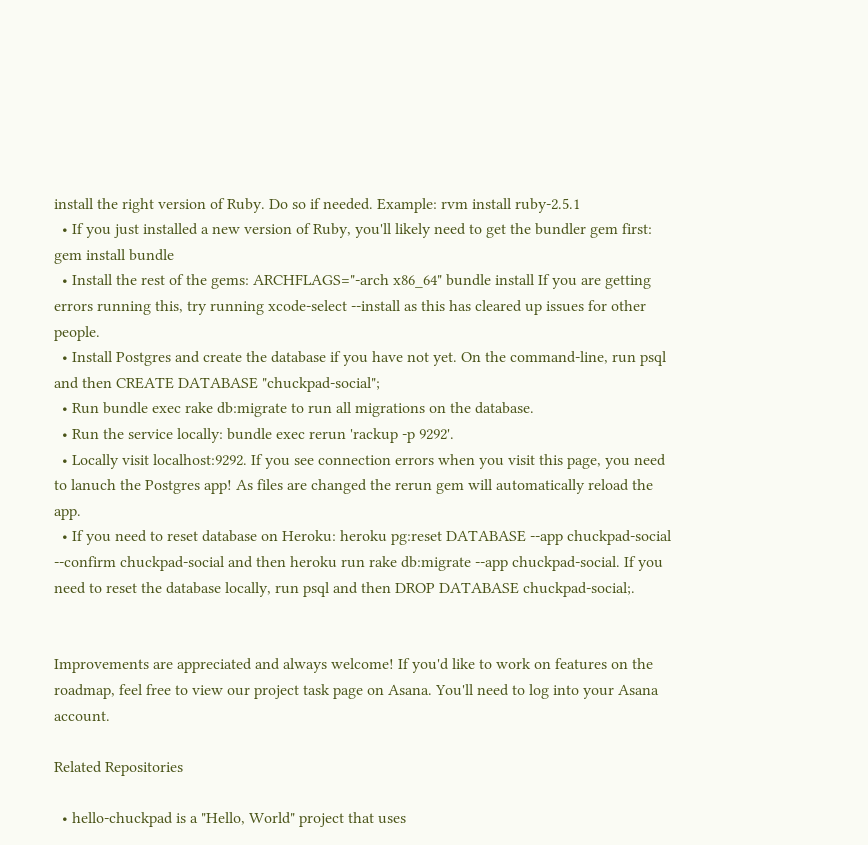install the right version of Ruby. Do so if needed. Example: rvm install ruby-2.5.1
  • If you just installed a new version of Ruby, you'll likely need to get the bundler gem first: gem install bundle
  • Install the rest of the gems: ARCHFLAGS="-arch x86_64" bundle install If you are getting errors running this, try running xcode-select --install as this has cleared up issues for other people.
  • Install Postgres and create the database if you have not yet. On the command-line, run psql and then CREATE DATABASE "chuckpad-social";
  • Run bundle exec rake db:migrate to run all migrations on the database.
  • Run the service locally: bundle exec rerun 'rackup -p 9292'.
  • Locally visit localhost:9292. If you see connection errors when you visit this page, you need to lanuch the Postgres app! As files are changed the rerun gem will automatically reload the app.
  • If you need to reset database on Heroku: heroku pg:reset DATABASE --app chuckpad-social --confirm chuckpad-social and then heroku run rake db:migrate --app chuckpad-social. If you need to reset the database locally, run psql and then DROP DATABASE chuckpad-social;.


Improvements are appreciated and always welcome! If you'd like to work on features on the roadmap, feel free to view our project task page on Asana. You'll need to log into your Asana account.

Related Repositories

  • hello-chuckpad is a "Hello, World" project that uses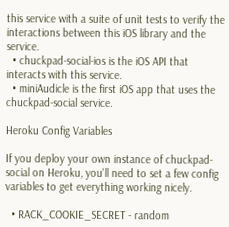this service with a suite of unit tests to verify the interactions between this iOS library and the service.
  • chuckpad-social-ios is the iOS API that interacts with this service.
  • miniAudicle is the first iOS app that uses the chuckpad-social service.

Heroku Config Variables

If you deploy your own instance of chuckpad-social on Heroku, you'll need to set a few config variables to get everything working nicely.

  • RACK_COOKIE_SECRET - random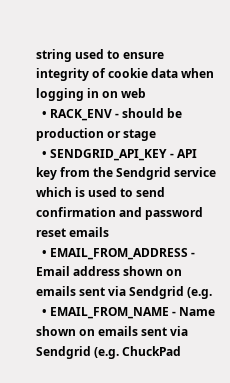string used to ensure integrity of cookie data when logging in on web
  • RACK_ENV - should be production or stage
  • SENDGRID_API_KEY - API key from the Sendgrid service which is used to send confirmation and password reset emails
  • EMAIL_FROM_ADDRESS - Email address shown on emails sent via Sendgrid (e.g.
  • EMAIL_FROM_NAME - Name shown on emails sent via Sendgrid (e.g. ChuckPad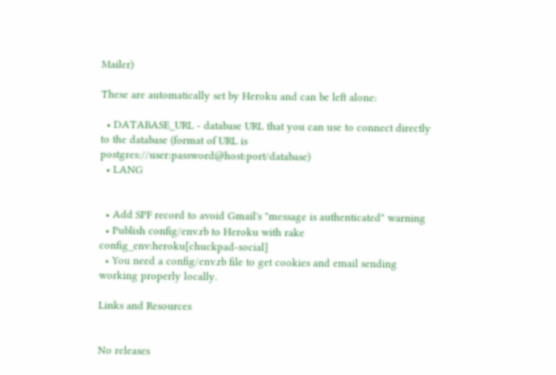Mailer)

These are automatically set by Heroku and can be left alone:

  • DATABASE_URL - database URL that you can use to connect directly to the database (format of URL is postgres://user:password@host:port/database)
  • LANG


  • Add SPF record to avoid Gmail's "message is authenticated" warning
  • Publish config/env.rb to Heroku with rake config_env:heroku[chuckpad-social]
  • You need a config/env.rb file to get cookies and email sending working properly locally.

Links and Resources


No releases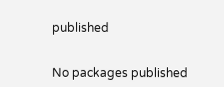published


No packages published